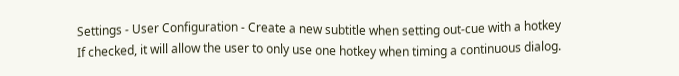Settings - User Configuration - Create a new subtitle when setting out-cue with a hotkey
If checked, it will allow the user to only use one hotkey when timing a continuous dialog.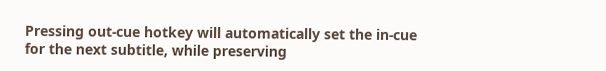Pressing out-cue hotkey will automatically set the in-cue for the next subtitle, while preserving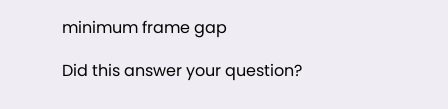minimum frame gap

Did this answer your question?